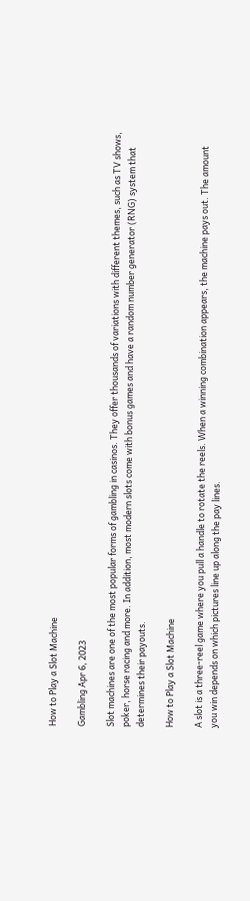How to Play a Slot Machine

Gambling Apr 6, 2023

Slot machines are one of the most popular forms of gambling in casinos. They offer thousands of variations with different themes, such as TV shows, poker, horse racing and more. In addition, most modern slots come with bonus games and have a random number generator (RNG) system that determines their payouts.

How to Play a Slot Machine

A slot is a three-reel game where you pull a handle to rotate the reels. When a winning combination appears, the machine pays out. The amount you win depends on which pictures line up along the pay lines.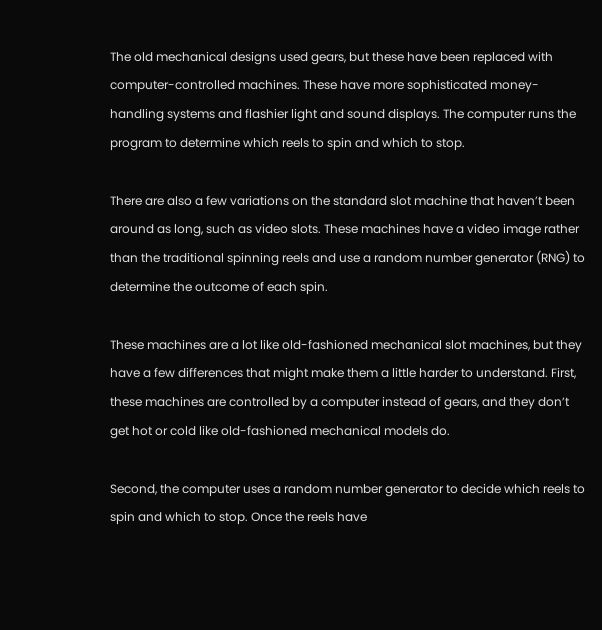The old mechanical designs used gears, but these have been replaced with computer-controlled machines. These have more sophisticated money-handling systems and flashier light and sound displays. The computer runs the program to determine which reels to spin and which to stop.

There are also a few variations on the standard slot machine that haven’t been around as long, such as video slots. These machines have a video image rather than the traditional spinning reels and use a random number generator (RNG) to determine the outcome of each spin.

These machines are a lot like old-fashioned mechanical slot machines, but they have a few differences that might make them a little harder to understand. First, these machines are controlled by a computer instead of gears, and they don’t get hot or cold like old-fashioned mechanical models do.

Second, the computer uses a random number generator to decide which reels to spin and which to stop. Once the reels have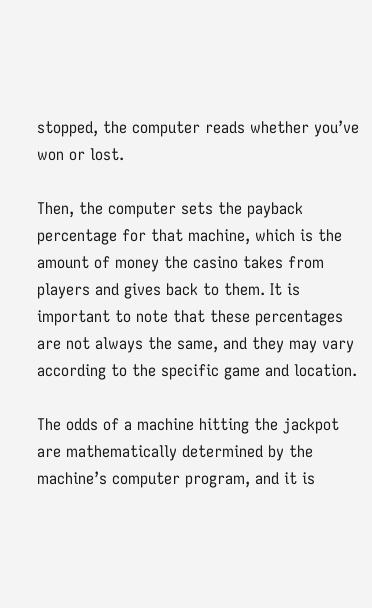stopped, the computer reads whether you’ve won or lost.

Then, the computer sets the payback percentage for that machine, which is the amount of money the casino takes from players and gives back to them. It is important to note that these percentages are not always the same, and they may vary according to the specific game and location.

The odds of a machine hitting the jackpot are mathematically determined by the machine’s computer program, and it is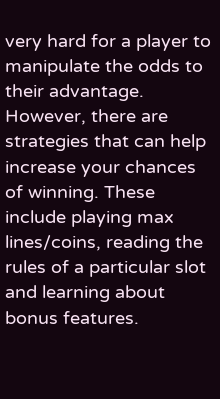very hard for a player to manipulate the odds to their advantage. However, there are strategies that can help increase your chances of winning. These include playing max lines/coins, reading the rules of a particular slot and learning about bonus features.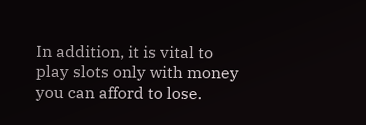In addition, it is vital to play slots only with money you can afford to lose.